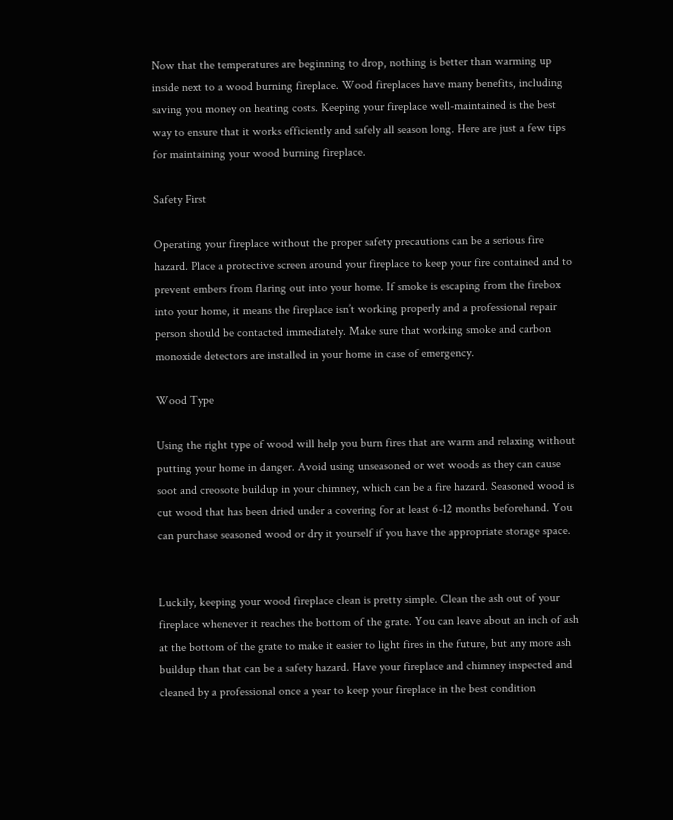Now that the temperatures are beginning to drop, nothing is better than warming up inside next to a wood burning fireplace. Wood fireplaces have many benefits, including saving you money on heating costs. Keeping your fireplace well-maintained is the best way to ensure that it works efficiently and safely all season long. Here are just a few tips for maintaining your wood burning fireplace.

Safety First

Operating your fireplace without the proper safety precautions can be a serious fire hazard. Place a protective screen around your fireplace to keep your fire contained and to prevent embers from flaring out into your home. If smoke is escaping from the firebox into your home, it means the fireplace isn’t working properly and a professional repair person should be contacted immediately. Make sure that working smoke and carbon monoxide detectors are installed in your home in case of emergency.

Wood Type

Using the right type of wood will help you burn fires that are warm and relaxing without putting your home in danger. Avoid using unseasoned or wet woods as they can cause soot and creosote buildup in your chimney, which can be a fire hazard. Seasoned wood is cut wood that has been dried under a covering for at least 6-12 months beforehand. You can purchase seasoned wood or dry it yourself if you have the appropriate storage space.


Luckily, keeping your wood fireplace clean is pretty simple. Clean the ash out of your fireplace whenever it reaches the bottom of the grate. You can leave about an inch of ash at the bottom of the grate to make it easier to light fires in the future, but any more ash buildup than that can be a safety hazard. Have your fireplace and chimney inspected and cleaned by a professional once a year to keep your fireplace in the best condition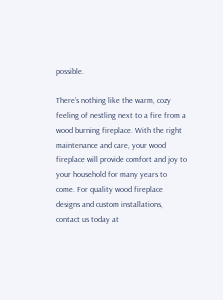possible.

There’s nothing like the warm, cozy feeling of nestling next to a fire from a wood burning fireplace. With the right maintenance and care, your wood fireplace will provide comfort and joy to your household for many years to come. For quality wood fireplace designs and custom installations, contact us today at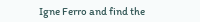Igne Ferro and find the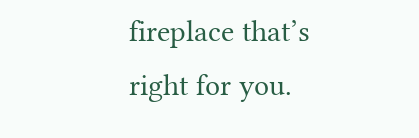fireplace that’s right for you.